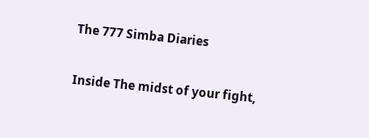The 777 Simba Diaries

Inside The midst of your fight,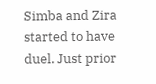Simba and Zira started to have duel. Just prior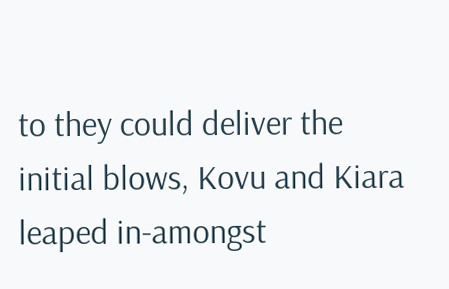to they could deliver the initial blows, Kovu and Kiara leaped in-amongst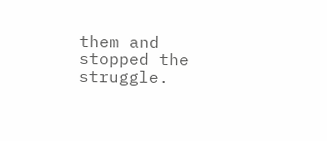them and stopped the struggle.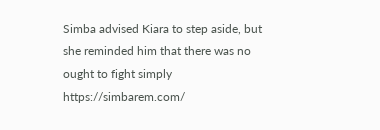Simba advised Kiara to step aside, but she reminded him that there was no ought to fight simply https://simbarem.com/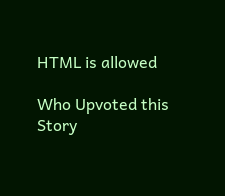HTML is allowed

Who Upvoted this Story